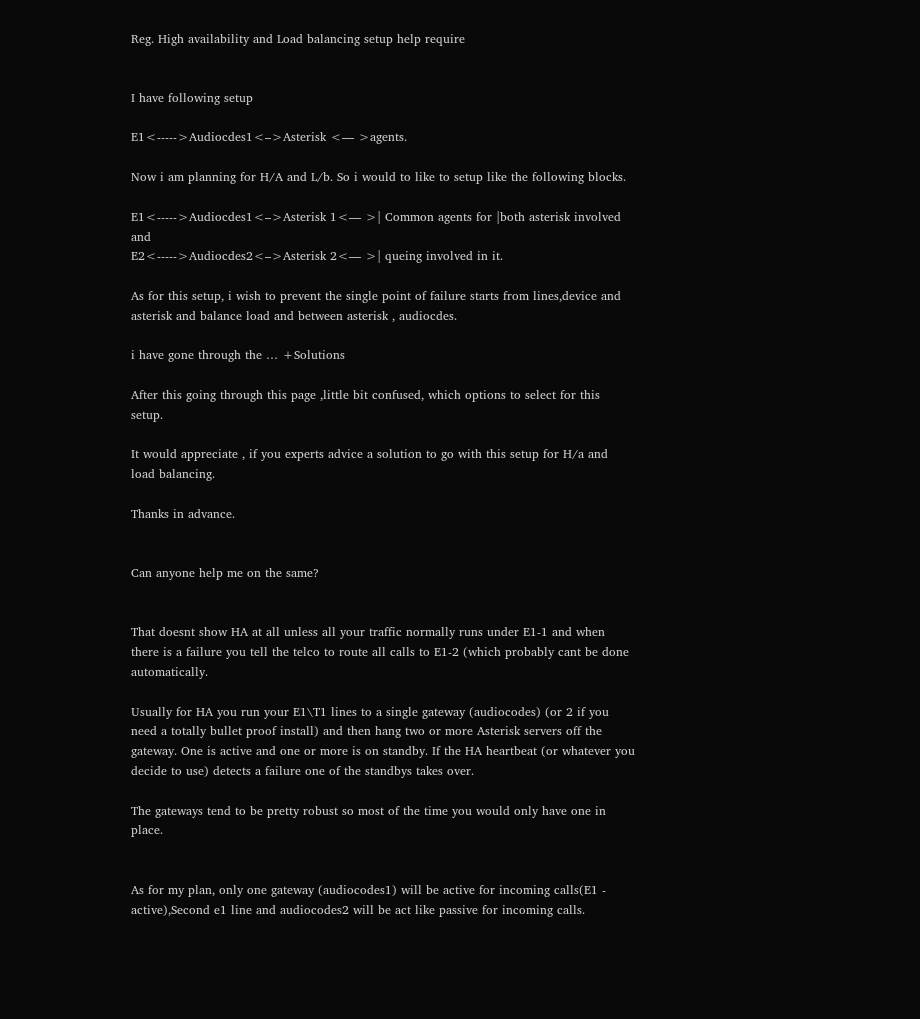Reg. High availability and Load balancing setup help require


I have following setup

E1<----->Audiocdes1<–>Asterisk <— >agents.

Now i am planning for H/A and L/b. So i would to like to setup like the following blocks.

E1<----->Audiocdes1<–>Asterisk 1<— >| Common agents for |both asterisk involved and
E2<----->Audiocdes2<–>Asterisk 2<— >| queing involved in it.

As for this setup, i wish to prevent the single point of failure starts from lines,device and asterisk and balance load and between asterisk , audiocdes.

i have gone through the … +Solutions

After this going through this page ,little bit confused, which options to select for this setup.

It would appreciate , if you experts advice a solution to go with this setup for H/a and load balancing.

Thanks in advance.


Can anyone help me on the same?


That doesnt show HA at all unless all your traffic normally runs under E1-1 and when there is a failure you tell the telco to route all calls to E1-2 (which probably cant be done automatically.

Usually for HA you run your E1\T1 lines to a single gateway (audiocodes) (or 2 if you need a totally bullet proof install) and then hang two or more Asterisk servers off the gateway. One is active and one or more is on standby. If the HA heartbeat (or whatever you decide to use) detects a failure one of the standbys takes over.

The gateways tend to be pretty robust so most of the time you would only have one in place.


As for my plan, only one gateway (audiocodes1) will be active for incoming calls(E1 - active),Second e1 line and audiocodes2 will be act like passive for incoming calls.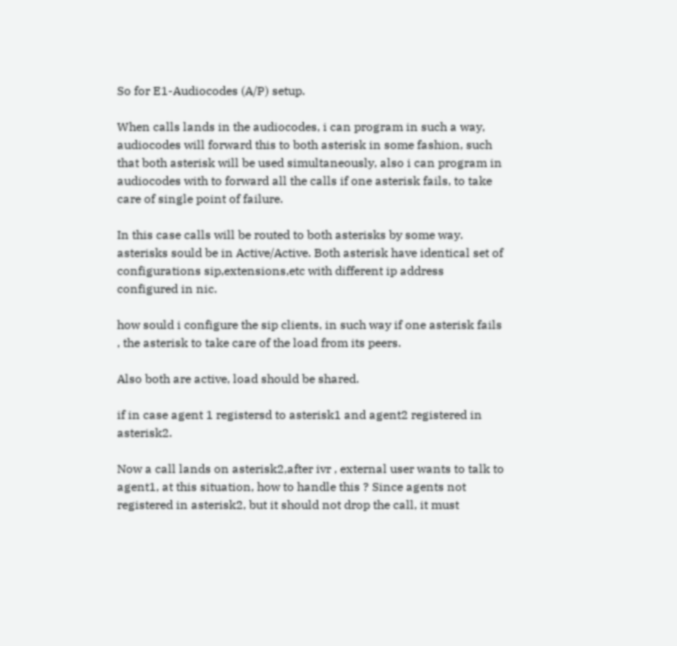So for E1-Audiocodes (A/P) setup.

When calls lands in the audiocodes, i can program in such a way, audiocodes will forward this to both asterisk in some fashion, such that both asterisk will be used simultaneously, also i can program in audiocodes with to forward all the calls if one asterisk fails, to take care of single point of failure.

In this case calls will be routed to both asterisks by some way. asterisks sould be in Active/Active. Both asterisk have identical set of configurations sip,extensions,etc with different ip address configured in nic.

how sould i configure the sip clients, in such way if one asterisk fails , the asterisk to take care of the load from its peers.

Also both are active, load should be shared.

if in case agent 1 registersd to asterisk1 and agent2 registered in asterisk2.

Now a call lands on asterisk2,after ivr , external user wants to talk to agent1, at this situation, how to handle this ? Since agents not registered in asterisk2, but it should not drop the call, it must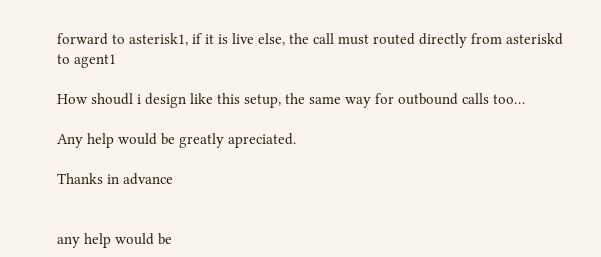forward to asterisk1, if it is live else, the call must routed directly from asteriskd to agent1

How shoudl i design like this setup, the same way for outbound calls too…

Any help would be greatly apreciated.

Thanks in advance


any help would be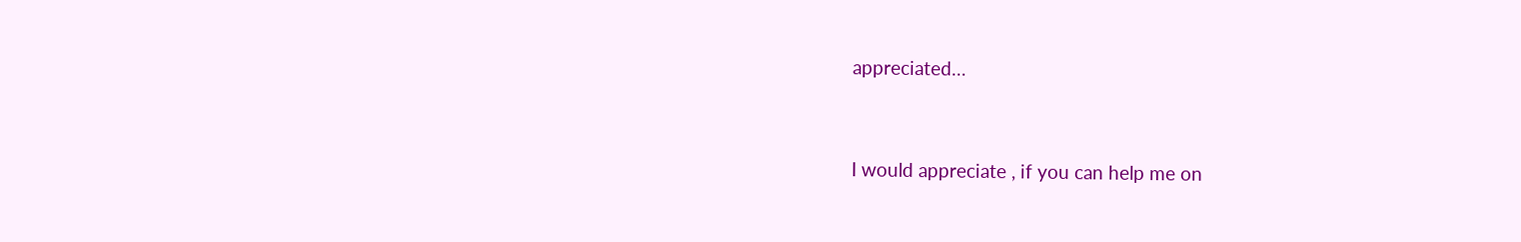appreciated…


I would appreciate , if you can help me on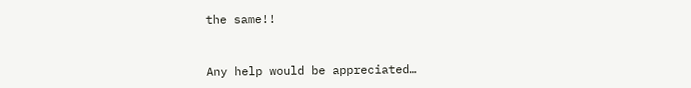the same!!



Any help would be appreciated…